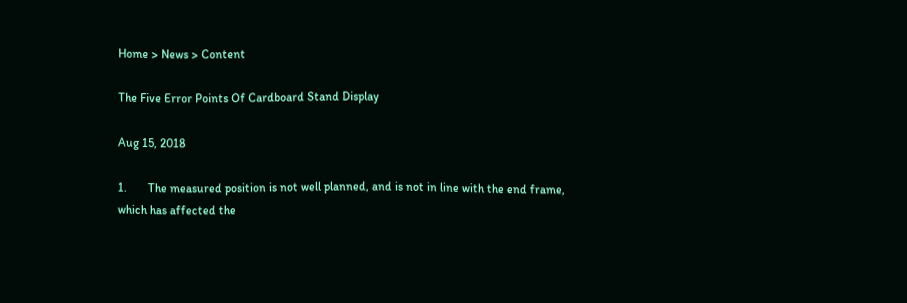Home > News > Content

The Five Error Points Of Cardboard Stand Display

Aug 15, 2018

1.       The measured position is not well planned, and is not in line with the end frame, which has affected the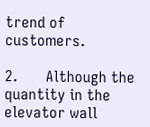trend of customers.

2.       Although the quantity in the elevator wall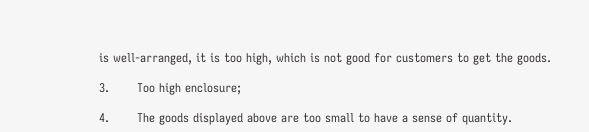is well-arranged, it is too high, which is not good for customers to get the goods.

3.       Too high enclosure;

4.       The goods displayed above are too small to have a sense of quantity.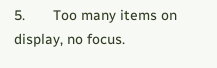5.       Too many items on display, no focus.